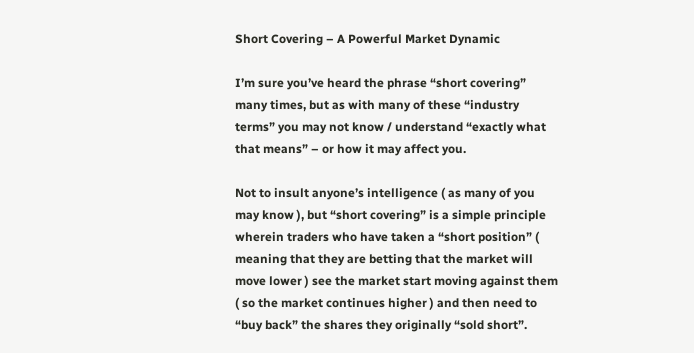Short Covering – A Powerful Market Dynamic

I’m sure you’ve heard the phrase “short covering” many times, but as with many of these “industry terms” you may not know / understand “exactly what that means” – or how it may affect you.

Not to insult anyone’s intelligence ( as many of you may know ), but “short covering” is a simple principle wherein traders who have taken a “short position” ( meaning that they are betting that the market will move lower ) see the market start moving against them ( so the market continues higher ) and then need to “buy back” the shares they originally “sold short”.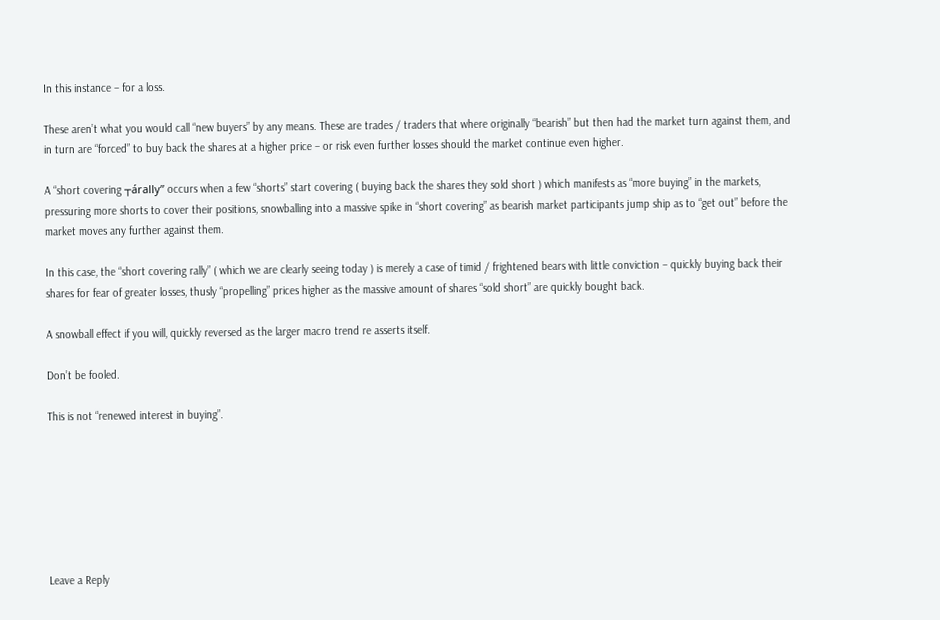In this instance – for a loss.

These aren’t what you would call “new buyers” by any means. These are trades / traders that where originally “bearish” but then had the market turn against them, and in turn are “forced” to buy back the shares at a higher price – or risk even further losses should the market continue even higher.

A “short covering ┬árally” occurs when a few “shorts” start covering ( buying back the shares they sold short ) which manifests as “more buying” in the markets, pressuring more shorts to cover their positions, snowballing into a massive spike in “short covering” as bearish market participants jump ship as to “get out” before the market moves any further against them.

In this case, the “short covering rally” ( which we are clearly seeing today ) is merely a case of timid / frightened bears with little conviction – quickly buying back their shares for fear of greater losses, thusly “propelling” prices higher as the massive amount of shares “sold short” are quickly bought back.

A snowball effect if you will, quickly reversed as the larger macro trend re asserts itself.

Don’t be fooled.

This is not “renewed interest in buying”.







Leave a Reply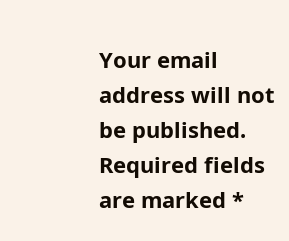Your email address will not be published. Required fields are marked *